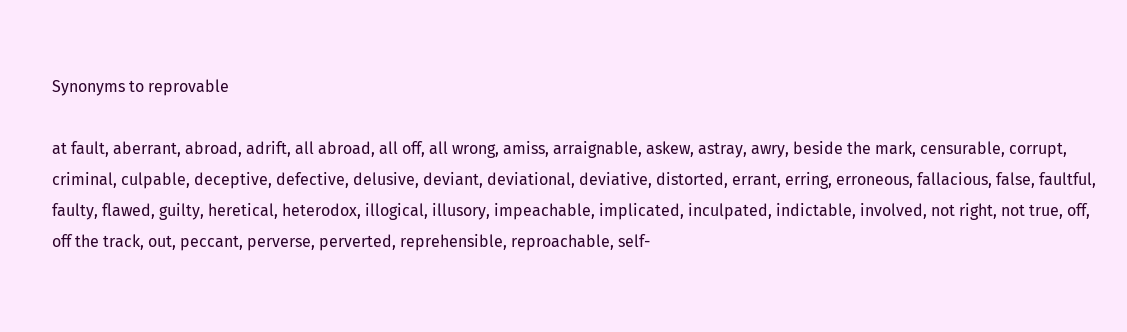Synonyms to reprovable

at fault, aberrant, abroad, adrift, all abroad, all off, all wrong, amiss, arraignable, askew, astray, awry, beside the mark, censurable, corrupt, criminal, culpable, deceptive, defective, delusive, deviant, deviational, deviative, distorted, errant, erring, erroneous, fallacious, false, faultful, faulty, flawed, guilty, heretical, heterodox, illogical, illusory, impeachable, implicated, inculpated, indictable, involved, not right, not true, off, off the track, out, peccant, perverse, perverted, reprehensible, reproachable, self-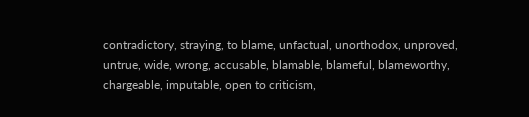contradictory, straying, to blame, unfactual, unorthodox, unproved, untrue, wide, wrong, accusable, blamable, blameful, blameworthy, chargeable, imputable, open to criticism,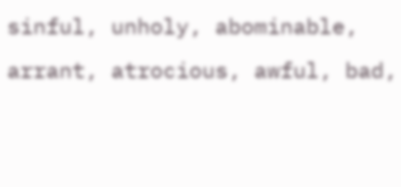sinful, unholy, abominable, arrant, atrocious, awful, bad,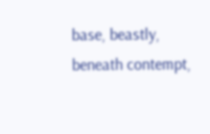base, beastly, beneath contempt,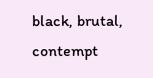black, brutal, contempt